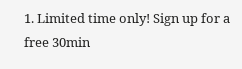1. Limited time only! Sign up for a free 30min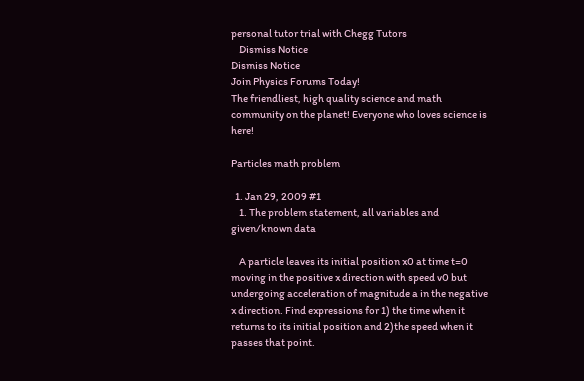personal tutor trial with Chegg Tutors
    Dismiss Notice
Dismiss Notice
Join Physics Forums Today!
The friendliest, high quality science and math community on the planet! Everyone who loves science is here!

Particles math problem

  1. Jan 29, 2009 #1
    1. The problem statement, all variables and given/known data

    A particle leaves its initial position x0 at time t=0 moving in the positive x direction with speed v0 but undergoing acceleration of magnitude a in the negative x direction. Find expressions for 1) the time when it returns to its initial position and 2)the speed when it passes that point.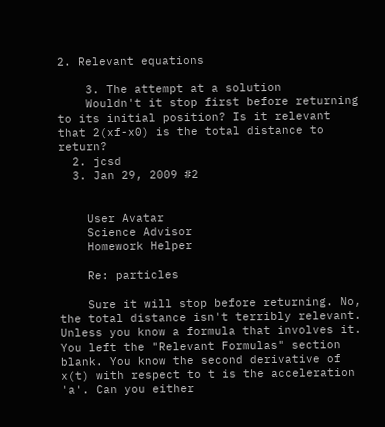2. Relevant equations

    3. The attempt at a solution
    Wouldn't it stop first before returning to its initial position? Is it relevant that 2(xf-x0) is the total distance to return?
  2. jcsd
  3. Jan 29, 2009 #2


    User Avatar
    Science Advisor
    Homework Helper

    Re: particles

    Sure it will stop before returning. No, the total distance isn't terribly relevant. Unless you know a formula that involves it. You left the "Relevant Formulas" section blank. You know the second derivative of x(t) with respect to t is the acceleration 'a'. Can you either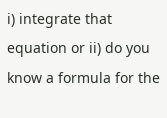i) integrate that equation or ii) do you know a formula for the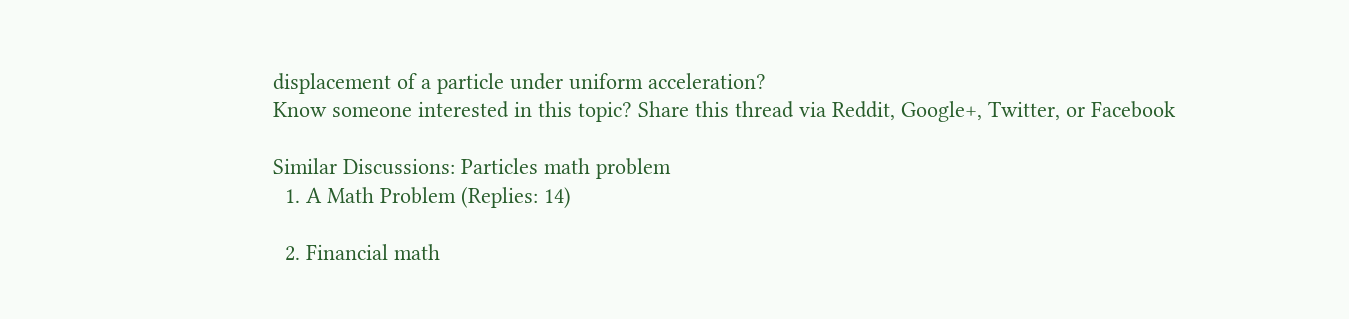displacement of a particle under uniform acceleration?
Know someone interested in this topic? Share this thread via Reddit, Google+, Twitter, or Facebook

Similar Discussions: Particles math problem
  1. A Math Problem (Replies: 14)

  2. Financial math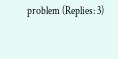problem (Replies: 3)